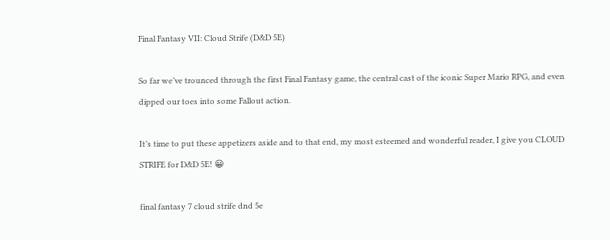Final Fantasy VII: Cloud Strife (D&D 5E)

So far we’ve trounced through the first Final Fantasy game, the central cast of the iconic Super Mario RPG, and even dipped our toes into some Fallout action.

It’s time to put these appetizers aside and to that end, my most esteemed and wonderful reader, I give you CLOUD STRIFE for D&D 5E! 😀

final fantasy 7 cloud strife dnd 5e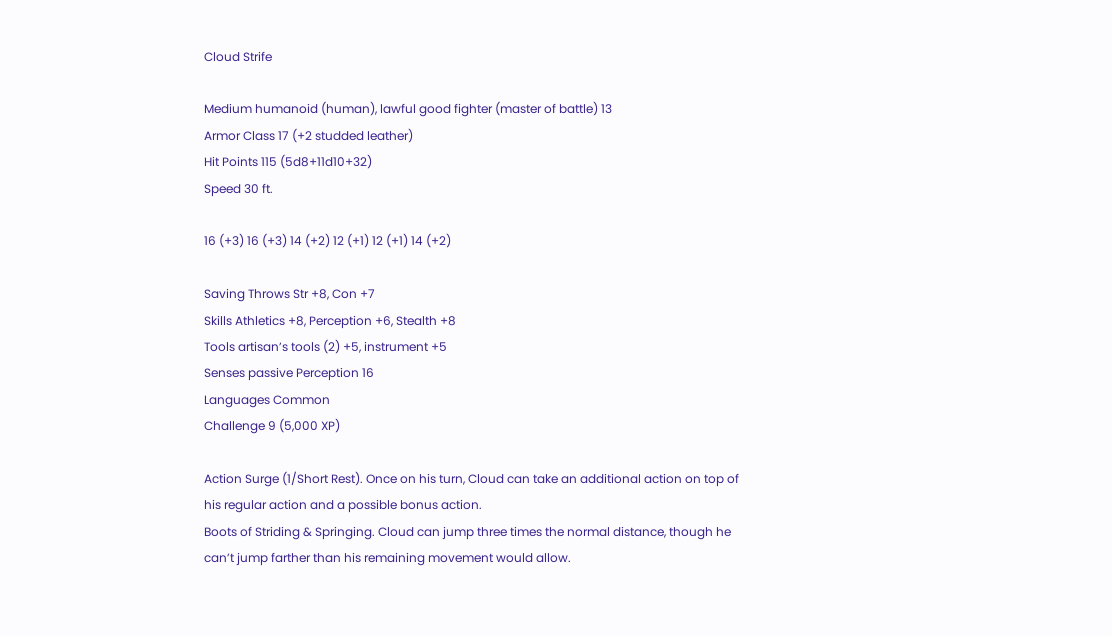Cloud Strife

Medium humanoid (human), lawful good fighter (master of battle) 13
Armor Class 17 (+2 studded leather)
Hit Points 115 (5d8+11d10+32)
Speed 30 ft.

16 (+3) 16 (+3) 14 (+2) 12 (+1) 12 (+1) 14 (+2)

Saving Throws Str +8, Con +7
Skills Athletics +8, Perception +6, Stealth +8
Tools artisan’s tools (2) +5, instrument +5
Senses passive Perception 16
Languages Common
Challenge 9 (5,000 XP)

Action Surge (1/Short Rest). Once on his turn, Cloud can take an additional action on top of his regular action and a possible bonus action.
Boots of Striding & Springing. Cloud can jump three times the normal distance, though he can’t jump farther than his remaining movement would allow.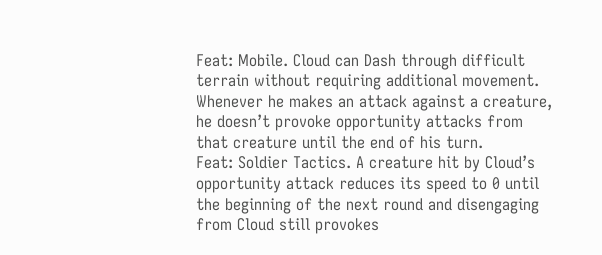Feat: Mobile. Cloud can Dash through difficult terrain without requiring additional movement. Whenever he makes an attack against a creature, he doesn’t provoke opportunity attacks from that creature until the end of his turn.
Feat: Soldier Tactics. A creature hit by Cloud’s opportunity attack reduces its speed to 0 until the beginning of the next round and disengaging from Cloud still provokes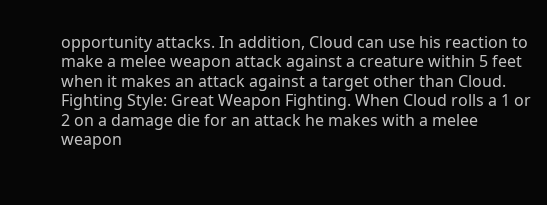opportunity attacks. In addition, Cloud can use his reaction to make a melee weapon attack against a creature within 5 feet when it makes an attack against a target other than Cloud.
Fighting Style: Great Weapon Fighting. When Cloud rolls a 1 or 2 on a damage die for an attack he makes with a melee weapon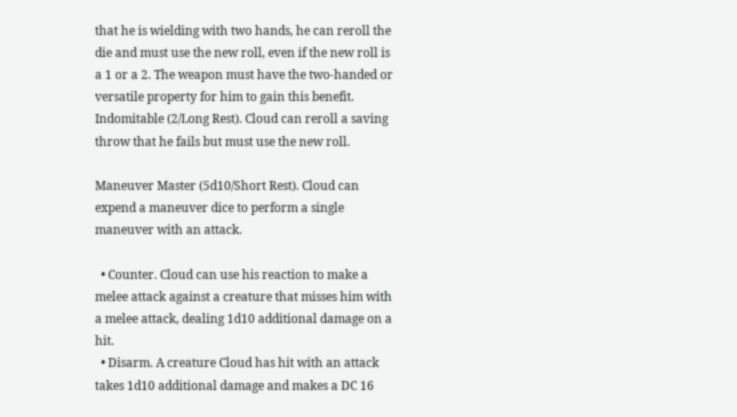that he is wielding with two hands, he can reroll the die and must use the new roll, even if the new roll is a 1 or a 2. The weapon must have the two-handed or versatile property for him to gain this benefit.
Indomitable (2/Long Rest). Cloud can reroll a saving throw that he fails but must use the new roll.

Maneuver Master (5d10/Short Rest). Cloud can expend a maneuver dice to perform a single maneuver with an attack.

  • Counter. Cloud can use his reaction to make a melee attack against a creature that misses him with a melee attack, dealing 1d10 additional damage on a hit.
  • Disarm. A creature Cloud has hit with an attack takes 1d10 additional damage and makes a DC 16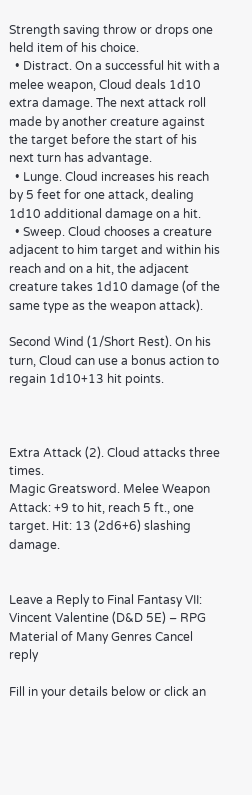Strength saving throw or drops one held item of his choice.
  • Distract. On a successful hit with a melee weapon, Cloud deals 1d10 extra damage. The next attack roll made by another creature against the target before the start of his next turn has advantage.
  • Lunge. Cloud increases his reach by 5 feet for one attack, dealing 1d10 additional damage on a hit.
  • Sweep. Cloud chooses a creature adjacent to him target and within his reach and on a hit, the adjacent creature takes 1d10 damage (of the same type as the weapon attack).

Second Wind (1/Short Rest). On his turn, Cloud can use a bonus action to regain 1d10+13 hit points.



Extra Attack (2). Cloud attacks three times.
Magic Greatsword. Melee Weapon Attack: +9 to hit, reach 5 ft., one target. Hit: 13 (2d6+6) slashing damage.


Leave a Reply to Final Fantasy VII: Vincent Valentine (D&D 5E) – RPG Material of Many Genres Cancel reply

Fill in your details below or click an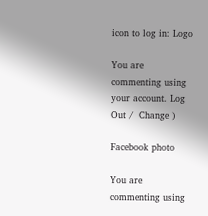icon to log in: Logo

You are commenting using your account. Log Out /  Change )

Facebook photo

You are commenting using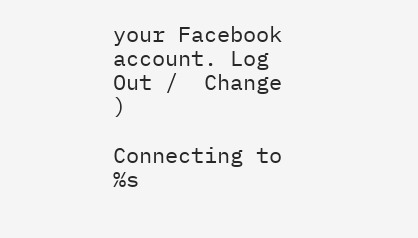your Facebook account. Log Out /  Change )

Connecting to %s